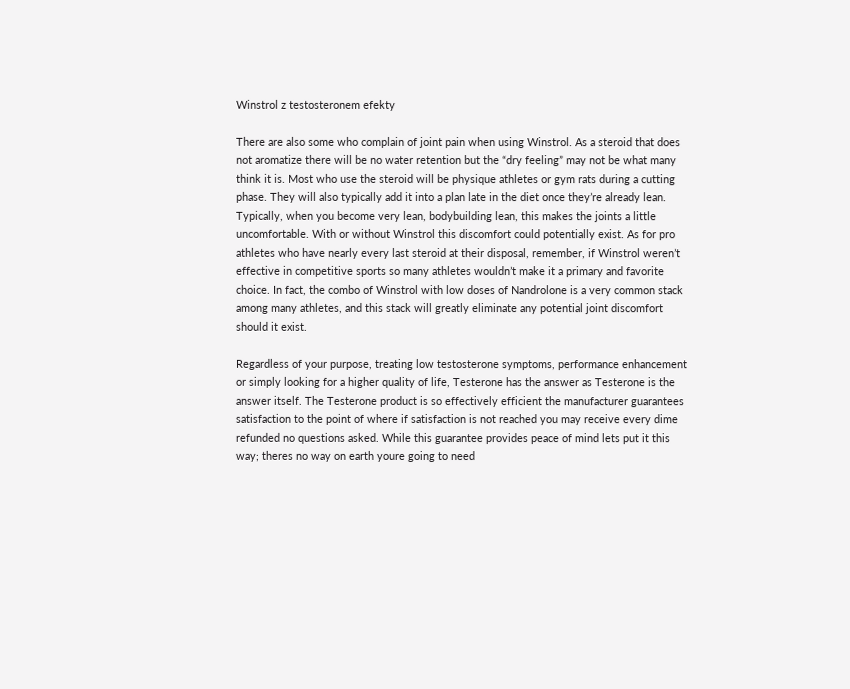Winstrol z testosteronem efekty

There are also some who complain of joint pain when using Winstrol. As a steroid that does not aromatize there will be no water retention but the “dry feeling” may not be what many think it is. Most who use the steroid will be physique athletes or gym rats during a cutting phase. They will also typically add it into a plan late in the diet once they’re already lean. Typically, when you become very lean, bodybuilding lean, this makes the joints a little uncomfortable. With or without Winstrol this discomfort could potentially exist. As for pro athletes who have nearly every last steroid at their disposal, remember, if Winstrol weren’t effective in competitive sports so many athletes wouldn’t make it a primary and favorite choice. In fact, the combo of Winstrol with low doses of Nandrolone is a very common stack among many athletes, and this stack will greatly eliminate any potential joint discomfort should it exist.

Regardless of your purpose, treating low testosterone symptoms, performance enhancement or simply looking for a higher quality of life, Testerone has the answer as Testerone is the answer itself. The Testerone product is so effectively efficient the manufacturer guarantees satisfaction to the point of where if satisfaction is not reached you may receive every dime refunded no questions asked. While this guarantee provides peace of mind lets put it this way; theres no way on earth youre going to need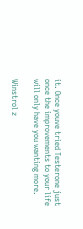it. Once youve tried Testerone just once the improvements to your life will only have you wanting more.

Winstrol z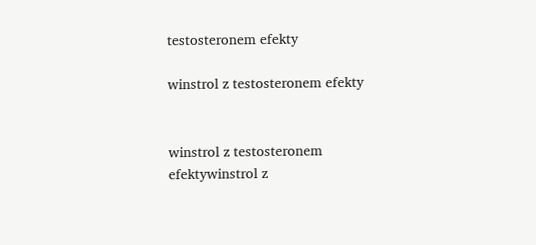testosteronem efekty

winstrol z testosteronem efekty


winstrol z testosteronem efektywinstrol z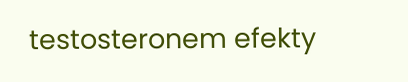testosteronem efekty